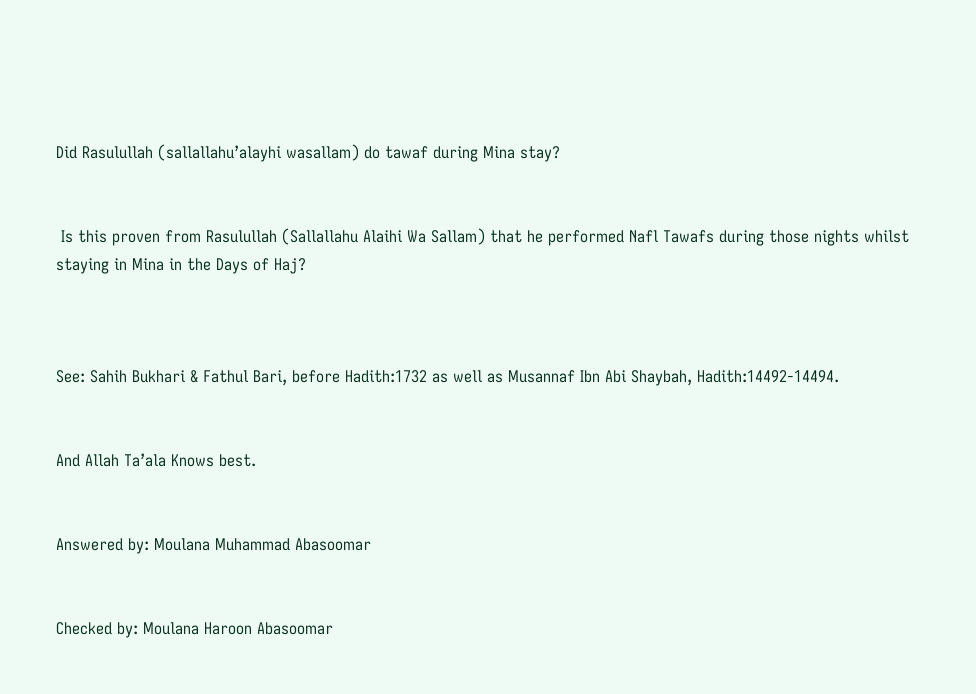Did Rasulullah (sallallahu’alayhi wasallam) do tawaf during Mina stay?


 Is this proven from Rasulullah (Sallallahu Alaihi Wa Sallam) that he performed Nafl Tawafs during those nights whilst staying in Mina in the Days of Haj?



See: Sahih Bukhari & Fathul Bari, before Hadith:1732 as well as Musannaf Ibn Abi Shaybah, Hadith:14492-14494.


And Allah Ta’ala Knows best.


Answered by: Moulana Muhammad Abasoomar


Checked by: Moulana Haroon Abasoomar